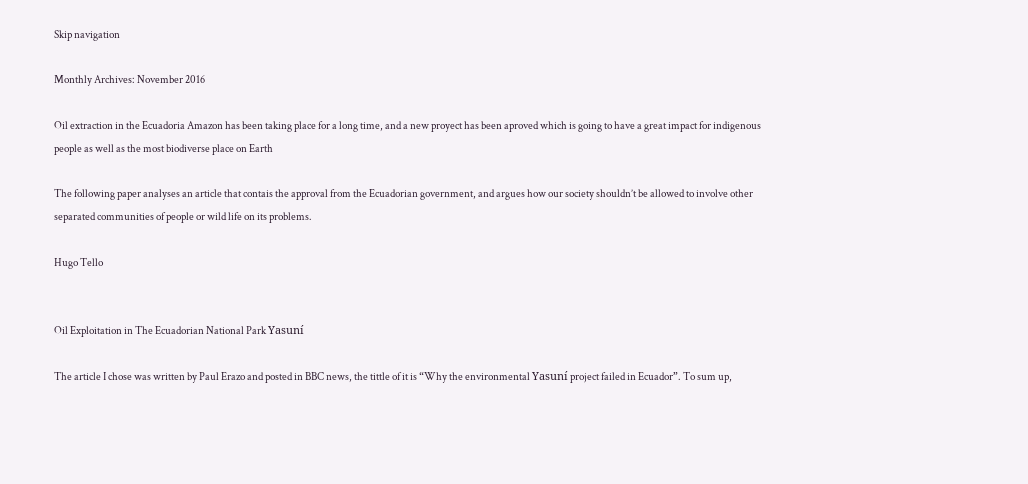Skip navigation

Monthly Archives: November 2016

Oil extraction in the Ecuadoria Amazon has been taking place for a long time, and a new proyect has been aproved which is going to have a great impact for indigenous people as well as the most biodiverse place on Earth

The following paper analyses an article that contais the approval from the Ecuadorian government, and argues how our society shouldn’t be allowed to involve other separated communities of people or wild life on its problems.

Hugo Tello


Oil Exploitation in The Ecuadorian National Park Yasuní

The article I chose was written by Paul Erazo and posted in BBC news, the tittle of it is “Why the environmental Yasuní project failed in Ecuador”. To sum up,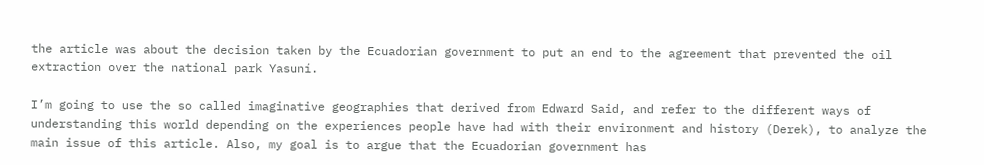the article was about the decision taken by the Ecuadorian government to put an end to the agreement that prevented the oil extraction over the national park Yasuní.

I’m going to use the so called imaginative geographies that derived from Edward Said, and refer to the different ways of understanding this world depending on the experiences people have had with their environment and history (Derek), to analyze the main issue of this article. Also, my goal is to argue that the Ecuadorian government has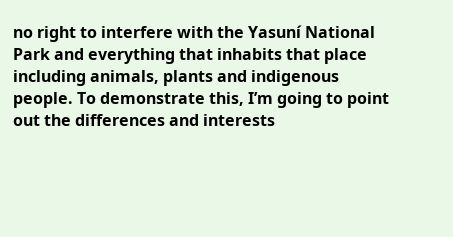no right to interfere with the Yasuní National Park and everything that inhabits that place including animals, plants and indigenous people. To demonstrate this, I’m going to point out the differences and interests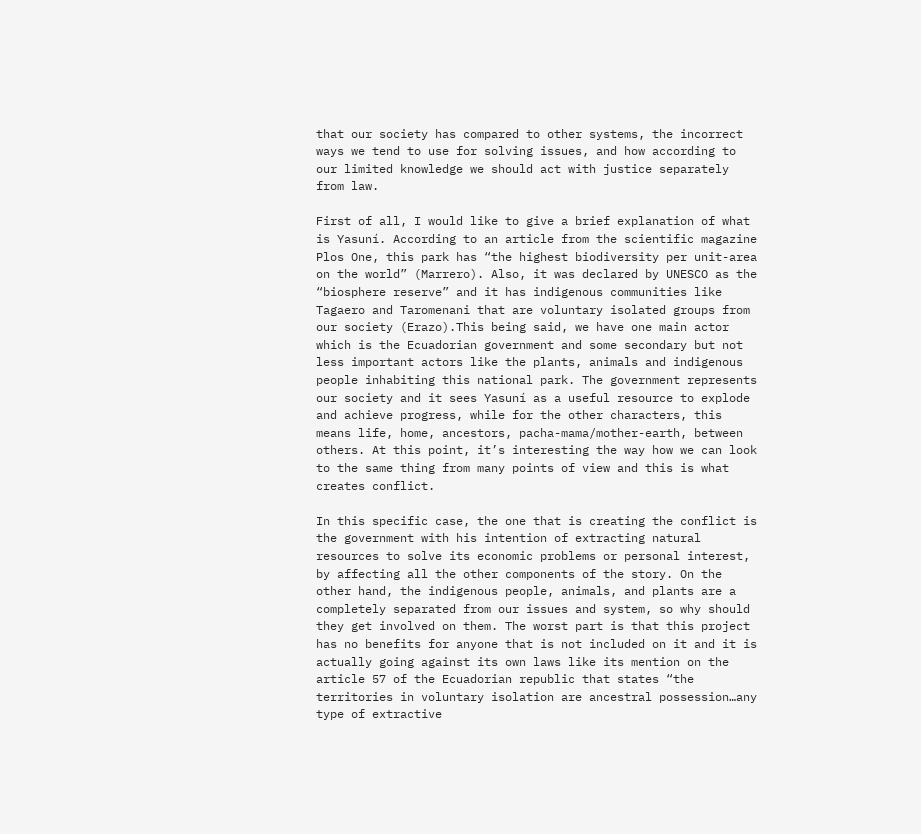that our society has compared to other systems, the incorrect ways we tend to use for solving issues, and how according to our limited knowledge we should act with justice separately from law.

First of all, I would like to give a brief explanation of what is Yasuní. According to an article from the scientific magazine Plos One, this park has “the highest biodiversity per unit-area on the world” (Marrero). Also, it was declared by UNESCO as the “biosphere reserve” and it has indigenous communities like Tagaero and Taromenani that are voluntary isolated groups from our society (Erazo).This being said, we have one main actor which is the Ecuadorian government and some secondary but not less important actors like the plants, animals and indigenous people inhabiting this national park. The government represents our society and it sees Yasuní as a useful resource to explode and achieve progress, while for the other characters, this means life, home, ancestors, pacha-mama/mother-earth, between others. At this point, it’s interesting the way how we can look to the same thing from many points of view and this is what creates conflict.

In this specific case, the one that is creating the conflict is the government with his intention of extracting natural resources to solve its economic problems or personal interest, by affecting all the other components of the story. On the other hand, the indigenous people, animals, and plants are a completely separated from our issues and system, so why should they get involved on them. The worst part is that this project has no benefits for anyone that is not included on it and it is actually going against its own laws like its mention on the article 57 of the Ecuadorian republic that states “the territories in voluntary isolation are ancestral possession…any type of extractive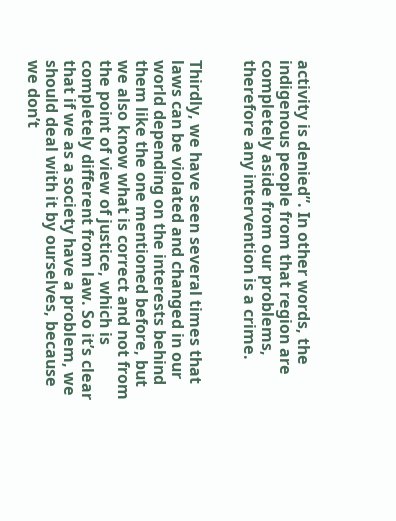activity is denied”. In other words, the indigenous people from that region are completely aside from our problems, therefore any intervention is a crime.


Thirdly, we have seen several times that laws can be violated and changed in our world depending on the interests behind them like the one mentioned before, but we also know what is correct and not from the point of view of justice, which is completely different from law. So it’s clear that if we as a society have a problem, we should deal with it by ourselves, because we don’t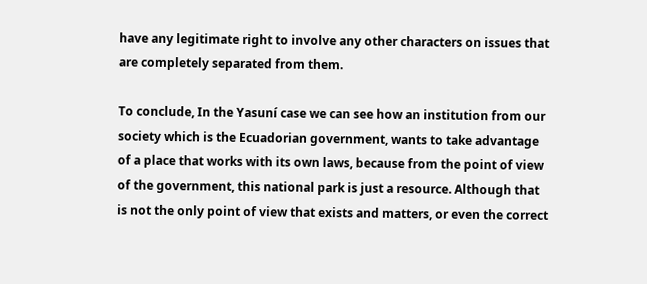have any legitimate right to involve any other characters on issues that are completely separated from them.

To conclude, In the Yasuní case we can see how an institution from our society which is the Ecuadorian government, wants to take advantage of a place that works with its own laws, because from the point of view of the government, this national park is just a resource. Although that is not the only point of view that exists and matters, or even the correct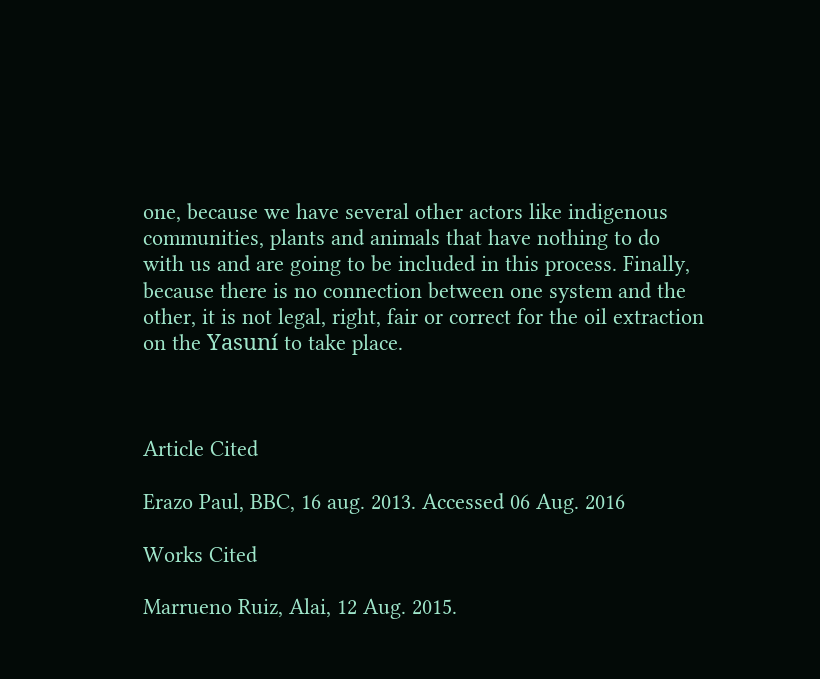one, because we have several other actors like indigenous communities, plants and animals that have nothing to do with us and are going to be included in this process. Finally, because there is no connection between one system and the other, it is not legal, right, fair or correct for the oil extraction on the Yasuní to take place.



Article Cited

Erazo Paul, BBC, 16 aug. 2013. Accessed 06 Aug. 2016

Works Cited

Marrueno Ruiz, Alai, 12 Aug. 2015.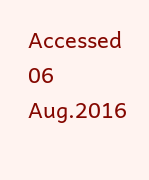Accessed 06 Aug.2016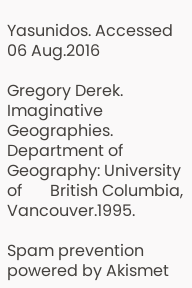Yasunidos. Accessed 06 Aug.2016

Gregory Derek. Imaginative Geographies. Department of Geography: University of       British Columbia, Vancouver.1995.

Spam prevention powered by Akismet